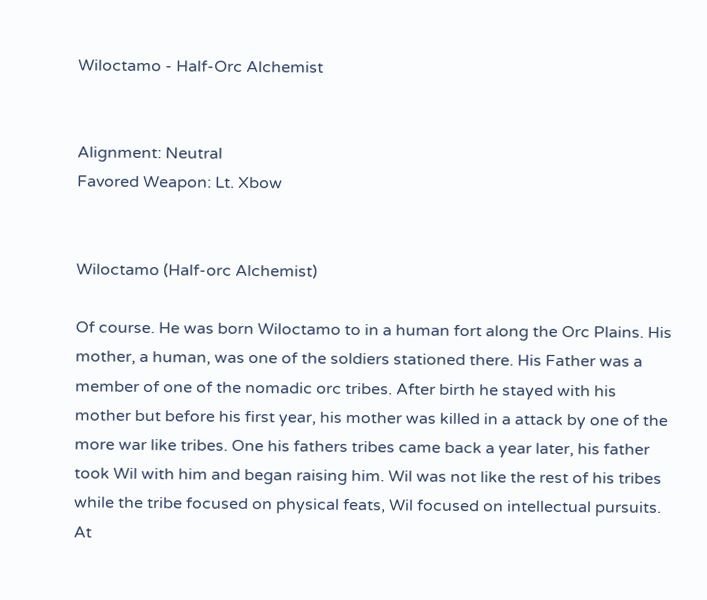Wiloctamo - Half-Orc Alchemist


Alignment: Neutral
Favored Weapon: Lt. Xbow


Wiloctamo (Half-orc Alchemist)

Of course. He was born Wiloctamo to in a human fort along the Orc Plains. His mother, a human, was one of the soldiers stationed there. His Father was a member of one of the nomadic orc tribes. After birth he stayed with his mother but before his first year, his mother was killed in a attack by one of the more war like tribes. One his fathers tribes came back a year later, his father took Wil with him and began raising him. Wil was not like the rest of his tribes while the tribe focused on physical feats, Wil focused on intellectual pursuits. At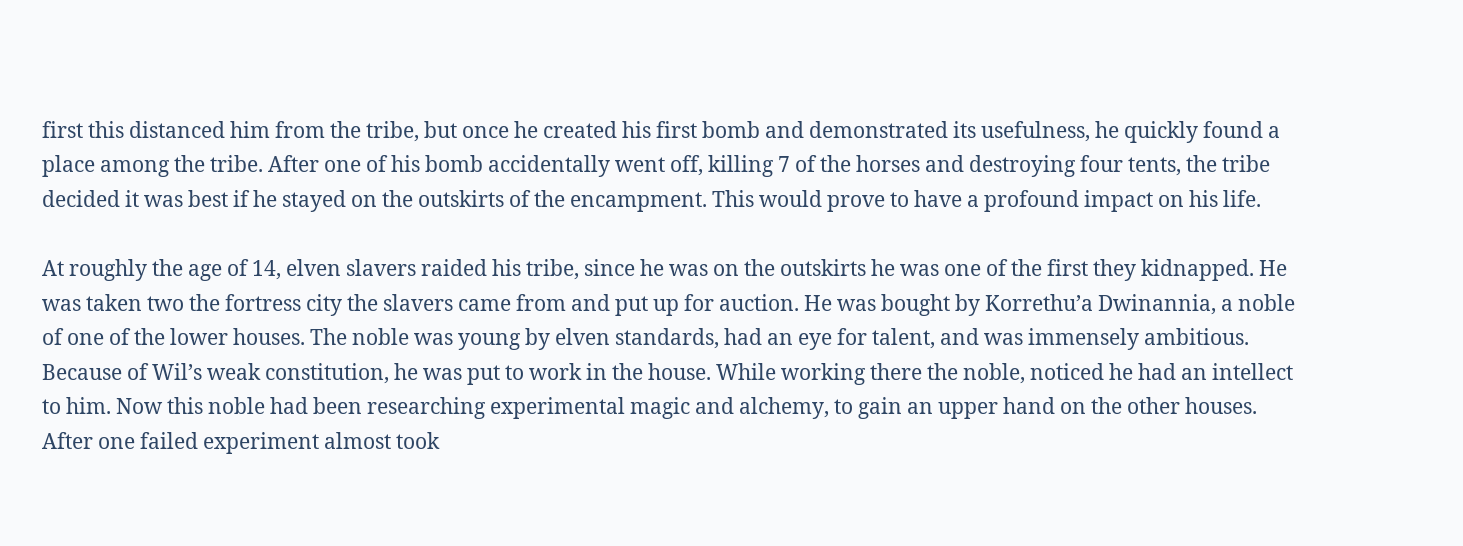first this distanced him from the tribe, but once he created his first bomb and demonstrated its usefulness, he quickly found a place among the tribe. After one of his bomb accidentally went off, killing 7 of the horses and destroying four tents, the tribe decided it was best if he stayed on the outskirts of the encampment. This would prove to have a profound impact on his life.

At roughly the age of 14, elven slavers raided his tribe, since he was on the outskirts he was one of the first they kidnapped. He was taken two the fortress city the slavers came from and put up for auction. He was bought by Korrethu’a Dwinannia, a noble of one of the lower houses. The noble was young by elven standards, had an eye for talent, and was immensely ambitious. Because of Wil’s weak constitution, he was put to work in the house. While working there the noble, noticed he had an intellect to him. Now this noble had been researching experimental magic and alchemy, to gain an upper hand on the other houses. After one failed experiment almost took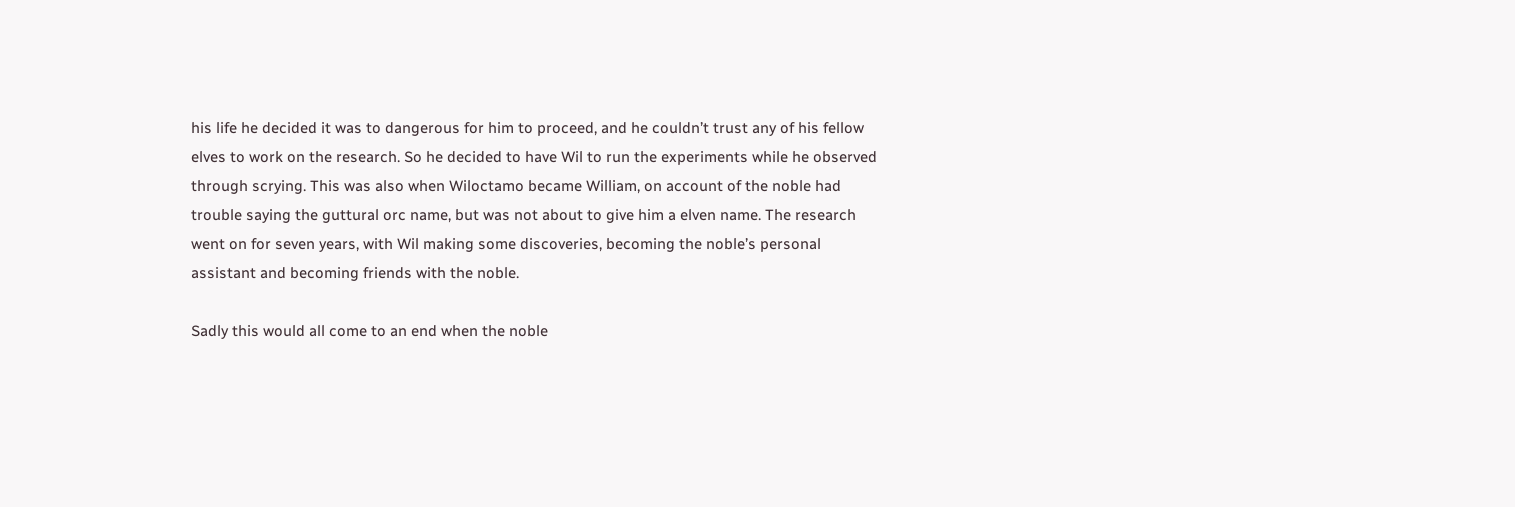his life he decided it was to dangerous for him to proceed, and he couldn’t trust any of his fellow elves to work on the research. So he decided to have Wil to run the experiments while he observed through scrying. This was also when Wiloctamo became William, on account of the noble had trouble saying the guttural orc name, but was not about to give him a elven name. The research went on for seven years, with Wil making some discoveries, becoming the noble’s personal assistant and becoming friends with the noble.

Sadly this would all come to an end when the noble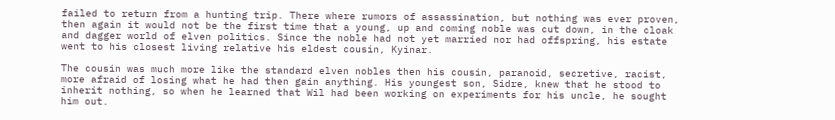failed to return from a hunting trip. There where rumors of assassination, but nothing was ever proven, then again it would not be the first time that a young, up and coming noble was cut down, in the cloak and dagger world of elven politics. Since the noble had not yet married nor had offspring, his estate went to his closest living relative his eldest cousin, Kyinar.

The cousin was much more like the standard elven nobles then his cousin, paranoid, secretive, racist, more afraid of losing what he had then gain anything. His youngest son, Sidre, knew that he stood to inherit nothing, so when he learned that Wil had been working on experiments for his uncle, he sought him out.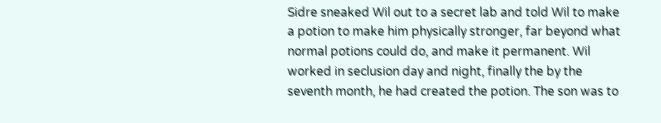Sidre sneaked Wil out to a secret lab and told Wil to make a potion to make him physically stronger, far beyond what normal potions could do, and make it permanent. Wil worked in seclusion day and night, finally the by the seventh month, he had created the potion. The son was to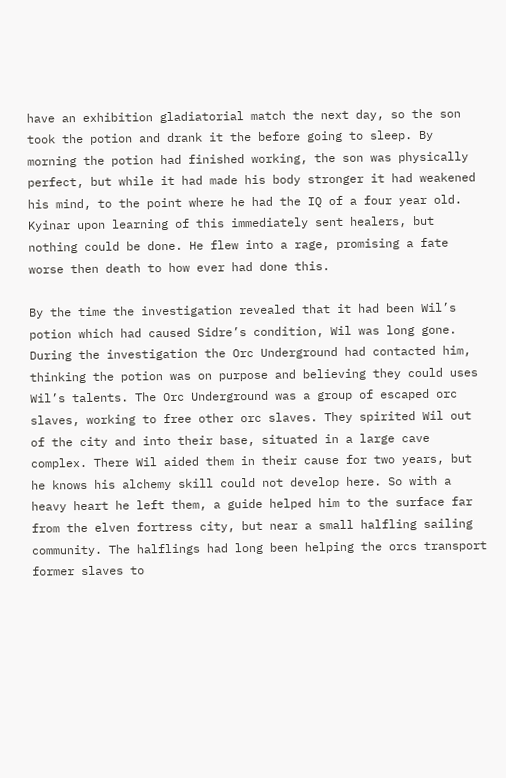have an exhibition gladiatorial match the next day, so the son took the potion and drank it the before going to sleep. By morning the potion had finished working, the son was physically perfect, but while it had made his body stronger it had weakened his mind, to the point where he had the IQ of a four year old. Kyinar upon learning of this immediately sent healers, but nothing could be done. He flew into a rage, promising a fate worse then death to how ever had done this.

By the time the investigation revealed that it had been Wil’s potion which had caused Sidre’s condition, Wil was long gone. During the investigation the Orc Underground had contacted him, thinking the potion was on purpose and believing they could uses Wil’s talents. The Orc Underground was a group of escaped orc slaves, working to free other orc slaves. They spirited Wil out of the city and into their base, situated in a large cave complex. There Wil aided them in their cause for two years, but he knows his alchemy skill could not develop here. So with a heavy heart he left them, a guide helped him to the surface far from the elven fortress city, but near a small halfling sailing community. The halflings had long been helping the orcs transport former slaves to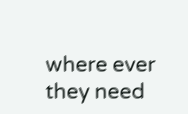where ever they need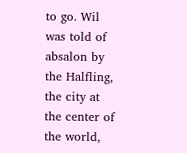to go. Wil was told of absalon by the Halfling, the city at the center of the world,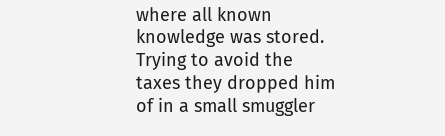where all known knowledge was stored. Trying to avoid the taxes they dropped him of in a small smuggler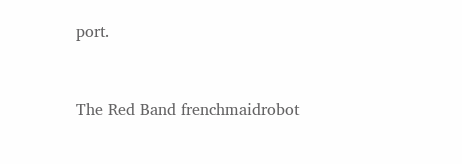port.


The Red Band frenchmaidrobot